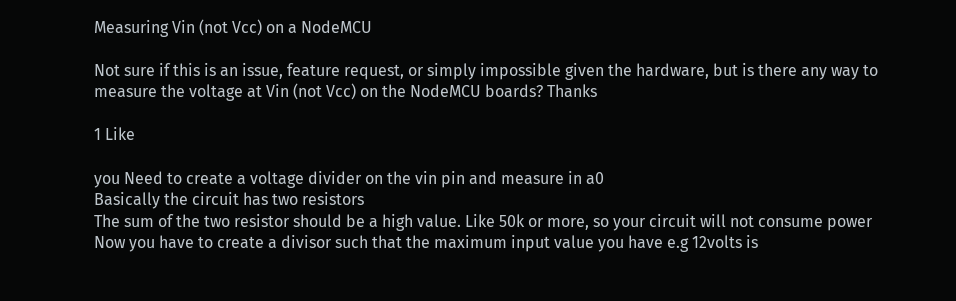Measuring Vin (not Vcc) on a NodeMCU

Not sure if this is an issue, feature request, or simply impossible given the hardware, but is there any way to measure the voltage at Vin (not Vcc) on the NodeMCU boards? Thanks

1 Like

you Need to create a voltage divider on the vin pin and measure in a0
Basically the circuit has two resistors
The sum of the two resistor should be a high value. Like 50k or more, so your circuit will not consume power
Now you have to create a divisor such that the maximum input value you have e.g 12volts is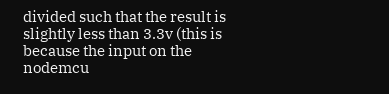divided such that the result is slightly less than 3.3v (this is because the input on the nodemcu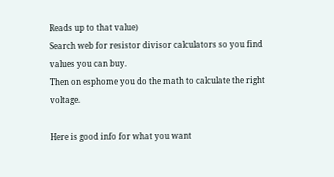Reads up to that value)
Search web for resistor divisor calculators so you find values you can buy.
Then on esphome you do the math to calculate the right voltage.

Here is good info for what you want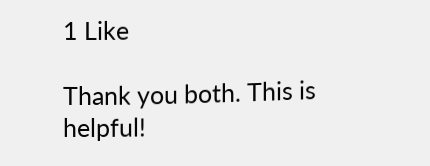1 Like

Thank you both. This is helpful!